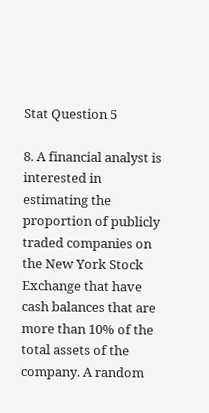Stat Question 5

8. A financial analyst is interested in estimating the proportion of publicly traded companies on the New York Stock Exchange that have cash balances that are more than 10% of the total assets of the company. A random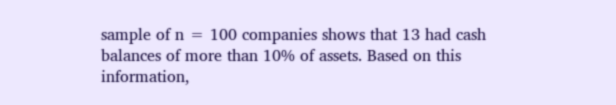sample of n = 100 companies shows that 13 had cash balances of more than 10% of assets. Based on this information,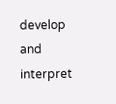develop and interpret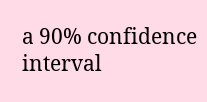a 90% confidence interval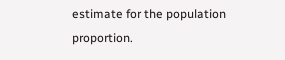estimate for the population proportion.